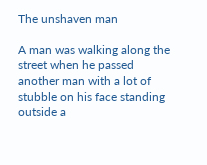The unshaven man

A man was walking along the street when he passed another man with a lot of stubble on his face standing outside a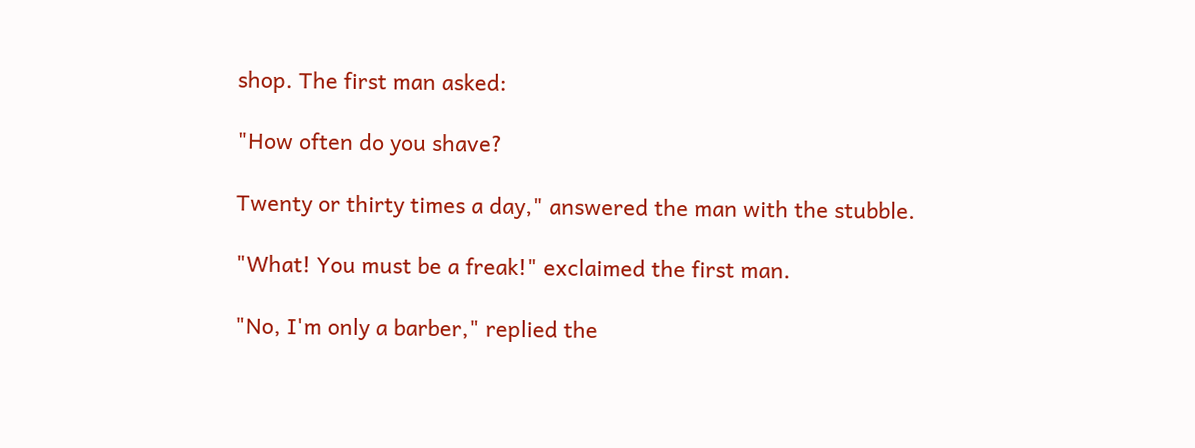shop. The first man asked:

"How often do you shave?

Twenty or thirty times a day," answered the man with the stubble.

"What! You must be a freak!" exclaimed the first man.

"No, I'm only a barber," replied the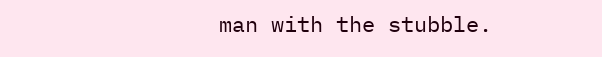man with the stubble.